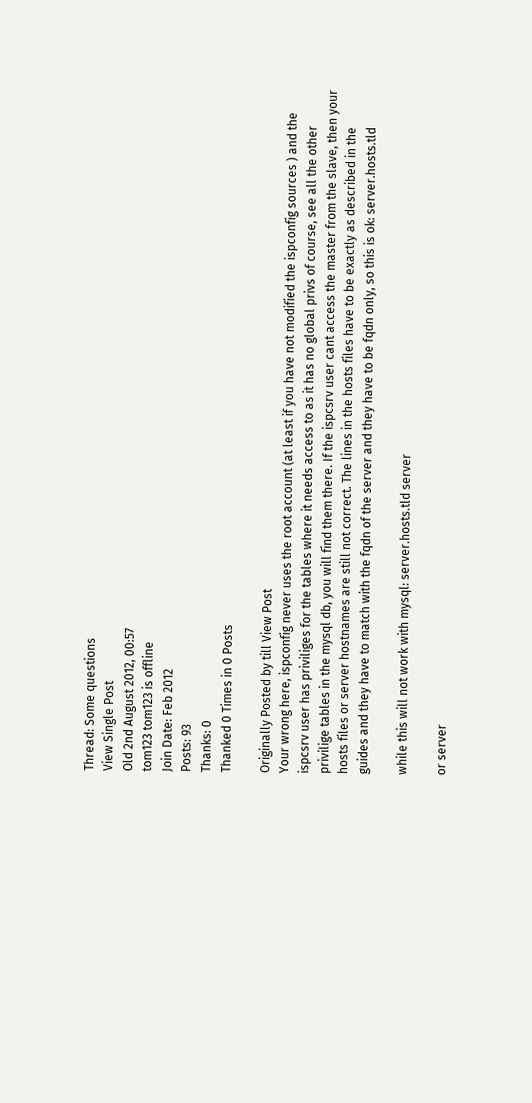Thread: Some questions
View Single Post
Old 2nd August 2012, 00:57
tom123 tom123 is offline
Join Date: Feb 2012
Posts: 93
Thanks: 0
Thanked 0 Times in 0 Posts

Originally Posted by till View Post
Your wrong here, ispconfig never uses the root account (at least if you have not modified the ispconfig sources ) and the ispcsrv user has priviliges for the tables where it needs access to as it has no global privs of course, see all the other privilige tables in the mysql db, you will find them there. If the ispcsrv user cant access the master from the slave, then your hosts files or server hostnames are still not correct. The lines in the hosts files have to be exactly as described in the guides and they have to match with the fqdn of the server and they have to be fqdn only, so this is ok: server.hosts.tld

while this will not work with mysql: server.hosts.tld server

or server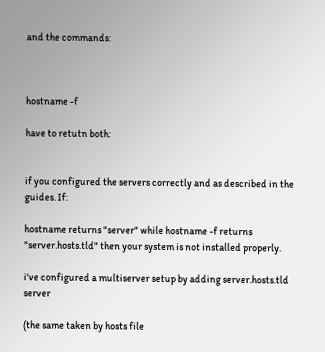and the commands:



hostname -f

have to retutn both:


if you configured the servers correctly and as described in the guides. If:

hostname returns "server" while hostname -f returns "server.hosts.tld" then your system is not installed properly.

i've configured a multiserver setup by adding server.hosts.tld server

(the same taken by hosts file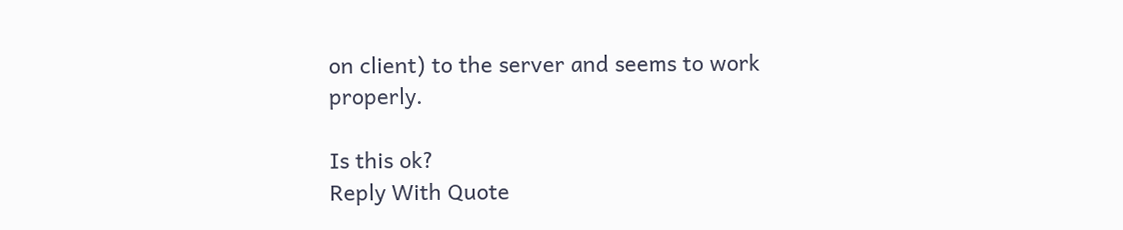on client) to the server and seems to work properly.

Is this ok?
Reply With Quote